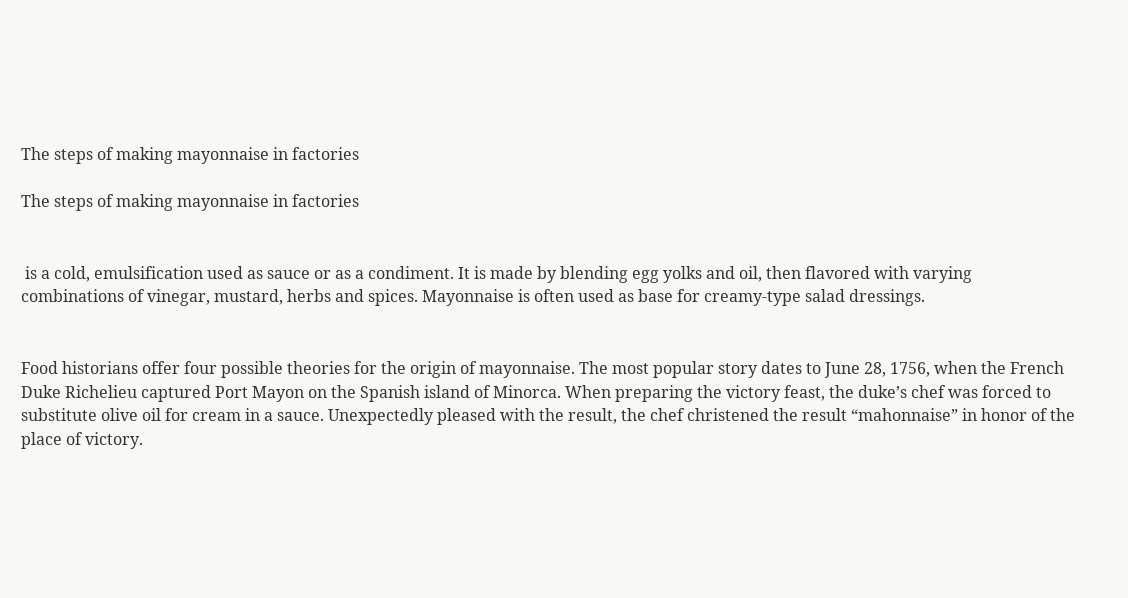The steps of making mayonnaise in factories

The steps of making mayonnaise in factories


 is a cold, emulsification used as sauce or as a condiment. It is made by blending egg yolks and oil, then flavored with varying combinations of vinegar, mustard, herbs and spices. Mayonnaise is often used as base for creamy-type salad dressings.


Food historians offer four possible theories for the origin of mayonnaise. The most popular story dates to June 28, 1756, when the French Duke Richelieu captured Port Mayon on the Spanish island of Minorca. When preparing the victory feast, the duke’s chef was forced to substitute olive oil for cream in a sauce. Unexpectedly pleased with the result, the chef christened the result “mahonnaise” in honor of the place of victory.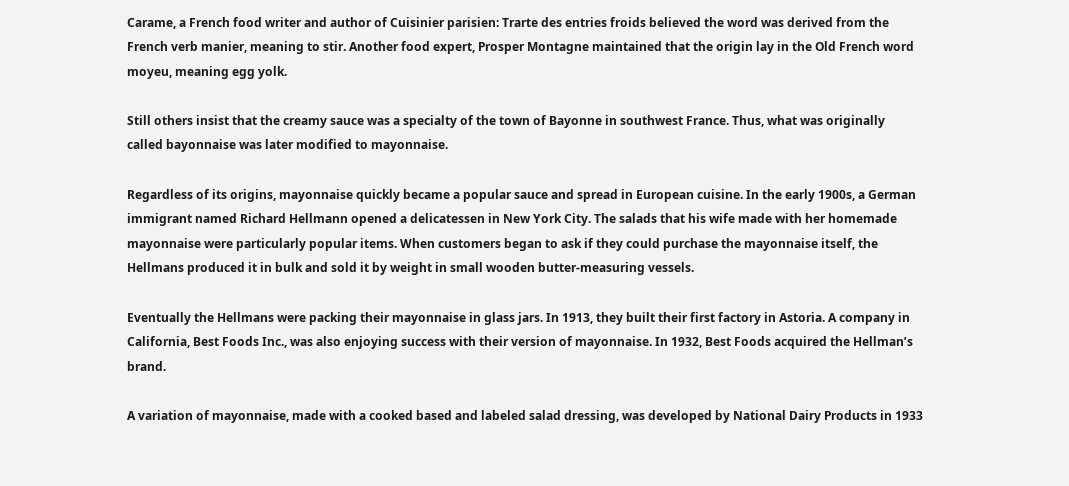Carame, a French food writer and author of Cuisinier parisien: Trarte des entries froids believed the word was derived from the French verb manier, meaning to stir. Another food expert, Prosper Montagne maintained that the origin lay in the Old French word moyeu, meaning egg yolk.

Still others insist that the creamy sauce was a specialty of the town of Bayonne in southwest France. Thus, what was originally called bayonnaise was later modified to mayonnaise.

Regardless of its origins, mayonnaise quickly became a popular sauce and spread in European cuisine. In the early 1900s, a German immigrant named Richard Hellmann opened a delicatessen in New York City. The salads that his wife made with her homemade mayonnaise were particularly popular items. When customers began to ask if they could purchase the mayonnaise itself, the Hellmans produced it in bulk and sold it by weight in small wooden butter-measuring vessels.

Eventually the Hellmans were packing their mayonnaise in glass jars. In 1913, they built their first factory in Astoria. A company in California, Best Foods Inc., was also enjoying success with their version of mayonnaise. In 1932, Best Foods acquired the Hellman’s brand.

A variation of mayonnaise, made with a cooked based and labeled salad dressing, was developed by National Dairy Products in 1933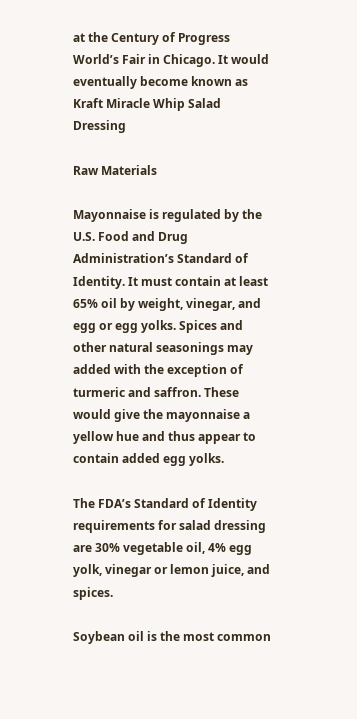at the Century of Progress World’s Fair in Chicago. It would eventually become known as Kraft Miracle Whip Salad Dressing

Raw Materials

Mayonnaise is regulated by the U.S. Food and Drug Administration’s Standard of Identity. It must contain at least 65% oil by weight, vinegar, and egg or egg yolks. Spices and other natural seasonings may added with the exception of turmeric and saffron. These would give the mayonnaise a yellow hue and thus appear to contain added egg yolks.

The FDA’s Standard of Identity requirements for salad dressing are 30% vegetable oil, 4% egg yolk, vinegar or lemon juice, and spices.

Soybean oil is the most common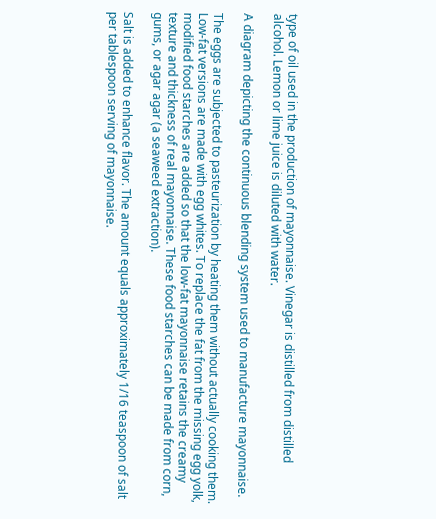type of oil used in the production of mayonnaise. Vinegar is distilled from distilled alcohol. Lemon or lime juice is diluted with water.

A diagram depicting the continuous blending system used to manufacture mayonnaise.

The eggs are subjected to pasteurization by heating them without actually cooking them. Low-fat versions are made with egg whites. To replace the fat from the missing egg yolk, modified food starches are added so that the low-fat mayonnaise retains the creamy texture and thickness of real mayonnaise. These food starches can be made from corn, gums, or agar agar (a seaweed extraction).

Salt is added to enhance flavor. The amount equals approximately 1/16 teaspoon of salt per tablespoon serving of mayonnaise.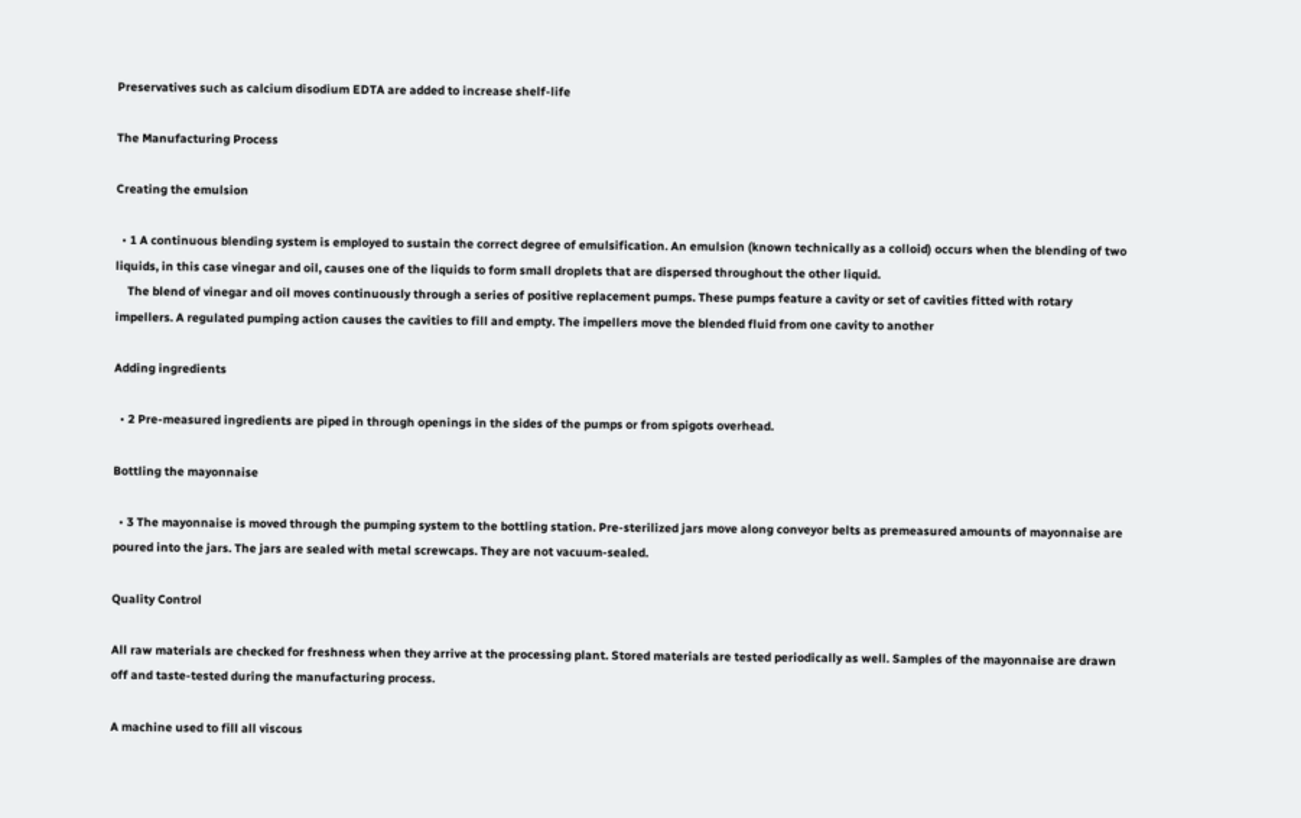Preservatives such as calcium disodium EDTA are added to increase shelf-life

The Manufacturing Process

Creating the emulsion

  • 1 A continuous blending system is employed to sustain the correct degree of emulsification. An emulsion (known technically as a colloid) occurs when the blending of two liquids, in this case vinegar and oil, causes one of the liquids to form small droplets that are dispersed throughout the other liquid.
    The blend of vinegar and oil moves continuously through a series of positive replacement pumps. These pumps feature a cavity or set of cavities fitted with rotary impellers. A regulated pumping action causes the cavities to fill and empty. The impellers move the blended fluid from one cavity to another

Adding ingredients

  • 2 Pre-measured ingredients are piped in through openings in the sides of the pumps or from spigots overhead.

Bottling the mayonnaise

  • 3 The mayonnaise is moved through the pumping system to the bottling station. Pre-sterilized jars move along conveyor belts as premeasured amounts of mayonnaise are poured into the jars. The jars are sealed with metal screwcaps. They are not vacuum-sealed.

Quality Control

All raw materials are checked for freshness when they arrive at the processing plant. Stored materials are tested periodically as well. Samples of the mayonnaise are drawn off and taste-tested during the manufacturing process.

A machine used to fill all viscous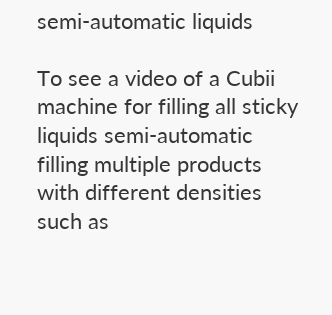semi-automatic liquids

To see a video of a Cubii machine for filling all sticky liquids semi-automatic filling multiple products with different densities such as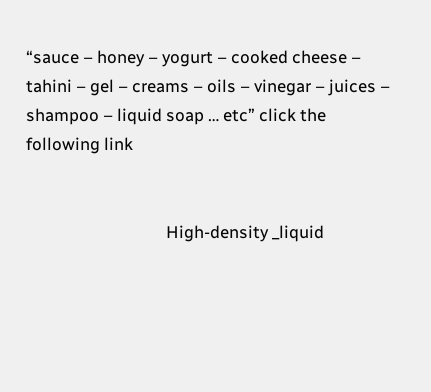“sauce – honey – yogurt – cooked cheese – tahini – gel – creams – oils – vinegar – juices – shampoo – liquid soap … etc” click the following link


                                   High-density _liquid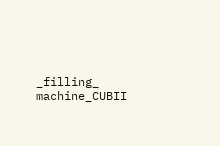_filling_ machine_CUBII